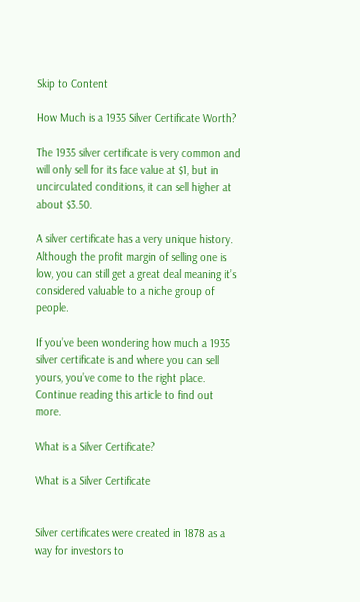Skip to Content

How Much is a 1935 Silver Certificate Worth?

The 1935 silver certificate is very common and will only sell for its face value at $1, but in uncirculated conditions, it can sell higher at about $3.50.

A silver certificate has a very unique history. Although the profit margin of selling one is low, you can still get a great deal meaning it’s considered valuable to a niche group of people.

If you’ve been wondering how much a 1935 silver certificate is and where you can sell yours, you’ve come to the right place. Continue reading this article to find out more.

What is a Silver Certificate?

What is a Silver Certificate


Silver certificates were created in 1878 as a way for investors to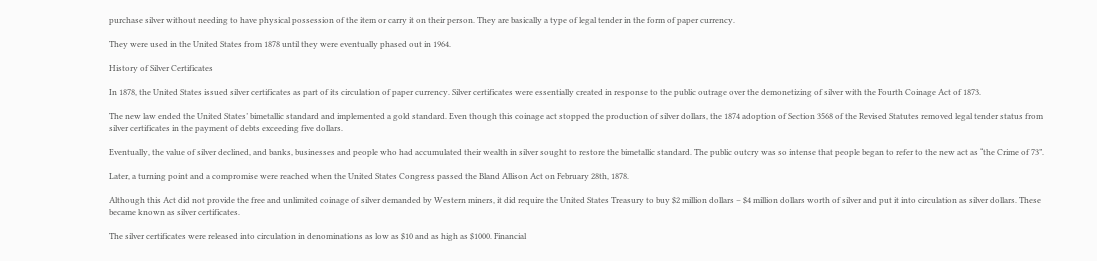purchase silver without needing to have physical possession of the item or carry it on their person. They are basically a type of legal tender in the form of paper currency.

They were used in the United States from 1878 until they were eventually phased out in 1964.

History of Silver Certificates

In 1878, the United States issued silver certificates as part of its circulation of paper currency. Silver certificates were essentially created in response to the public outrage over the demonetizing of silver with the Fourth Coinage Act of 1873.

The new law ended the United States’ bimetallic standard and implemented a gold standard. Even though this coinage act stopped the production of silver dollars, the 1874 adoption of Section 3568 of the Revised Statutes removed legal tender status from silver certificates in the payment of debts exceeding five dollars.

Eventually, the value of silver declined, and banks, businesses and people who had accumulated their wealth in silver sought to restore the bimetallic standard. The public outcry was so intense that people began to refer to the new act as “the Crime of 73”.

Later, a turning point and a compromise were reached when the United States Congress passed the Bland Allison Act on February 28th, 1878.

Although this Act did not provide the free and unlimited coinage of silver demanded by Western miners, it did require the United States Treasury to buy $2 million dollars – $4 million dollars worth of silver and put it into circulation as silver dollars. These became known as silver certificates.

The silver certificates were released into circulation in denominations as low as $10 and as high as $1000. Financial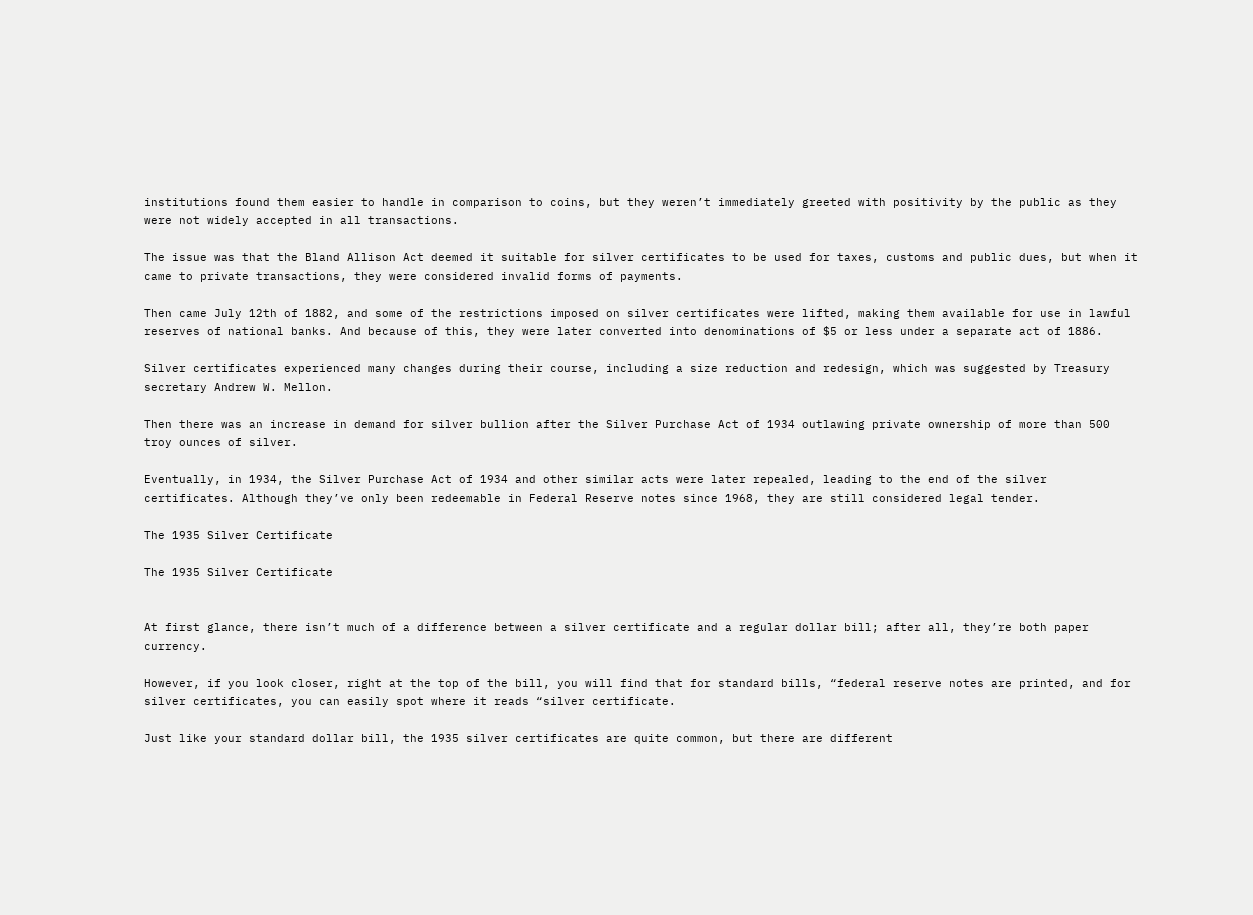institutions found them easier to handle in comparison to coins, but they weren’t immediately greeted with positivity by the public as they were not widely accepted in all transactions.

The issue was that the Bland Allison Act deemed it suitable for silver certificates to be used for taxes, customs and public dues, but when it came to private transactions, they were considered invalid forms of payments.

Then came July 12th of 1882, and some of the restrictions imposed on silver certificates were lifted, making them available for use in lawful reserves of national banks. And because of this, they were later converted into denominations of $5 or less under a separate act of 1886.

Silver certificates experienced many changes during their course, including a size reduction and redesign, which was suggested by Treasury secretary Andrew W. Mellon.

Then there was an increase in demand for silver bullion after the Silver Purchase Act of 1934 outlawing private ownership of more than 500 troy ounces of silver.

Eventually, in 1934, the Silver Purchase Act of 1934 and other similar acts were later repealed, leading to the end of the silver certificates. Although they’ve only been redeemable in Federal Reserve notes since 1968, they are still considered legal tender.

The 1935 Silver Certificate

The 1935 Silver Certificate


At first glance, there isn’t much of a difference between a silver certificate and a regular dollar bill; after all, they’re both paper currency.

However, if you look closer, right at the top of the bill, you will find that for standard bills, “federal reserve notes are printed, and for silver certificates, you can easily spot where it reads “silver certificate.

Just like your standard dollar bill, the 1935 silver certificates are quite common, but there are different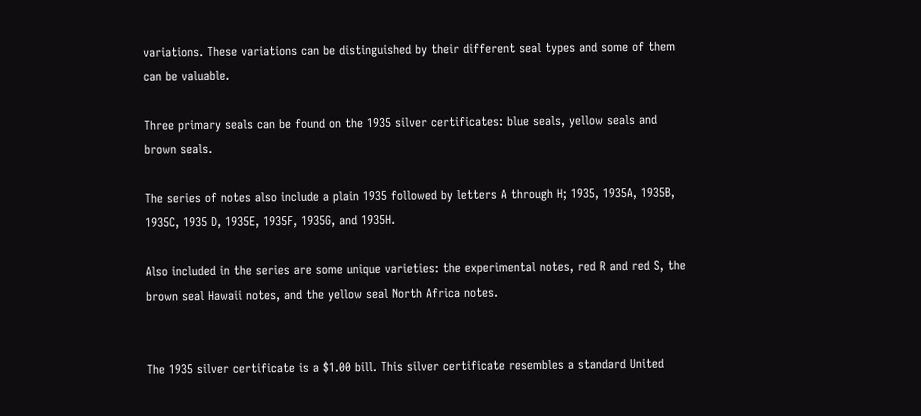variations. These variations can be distinguished by their different seal types and some of them can be valuable.

Three primary seals can be found on the 1935 silver certificates: blue seals, yellow seals and brown seals.

The series of notes also include a plain 1935 followed by letters A through H; 1935, 1935A, 1935B, 1935C, 1935 D, 1935E, 1935F, 1935G, and 1935H.

Also included in the series are some unique varieties: the experimental notes, red R and red S, the brown seal Hawaii notes, and the yellow seal North Africa notes.


The 1935 silver certificate is a $1.00 bill. This silver certificate resembles a standard United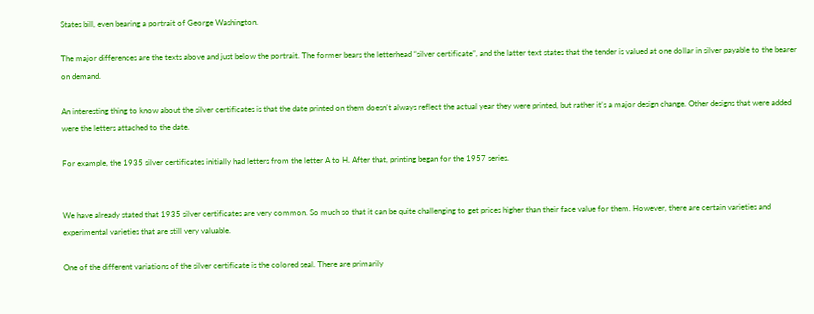States bill, even bearing a portrait of George Washington.

The major differences are the texts above and just below the portrait. The former bears the letterhead “silver certificate”, and the latter text states that the tender is valued at one dollar in silver payable to the bearer on demand.

An interesting thing to know about the silver certificates is that the date printed on them doesn’t always reflect the actual year they were printed, but rather it’s a major design change. Other designs that were added were the letters attached to the date.

For example, the 1935 silver certificates initially had letters from the letter A to H. After that, printing began for the 1957 series.


We have already stated that 1935 silver certificates are very common. So much so that it can be quite challenging to get prices higher than their face value for them. However, there are certain varieties and experimental varieties that are still very valuable.

One of the different variations of the silver certificate is the colored seal. There are primarily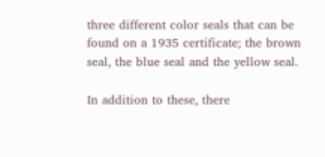three different color seals that can be found on a 1935 certificate; the brown seal, the blue seal and the yellow seal.

In addition to these, there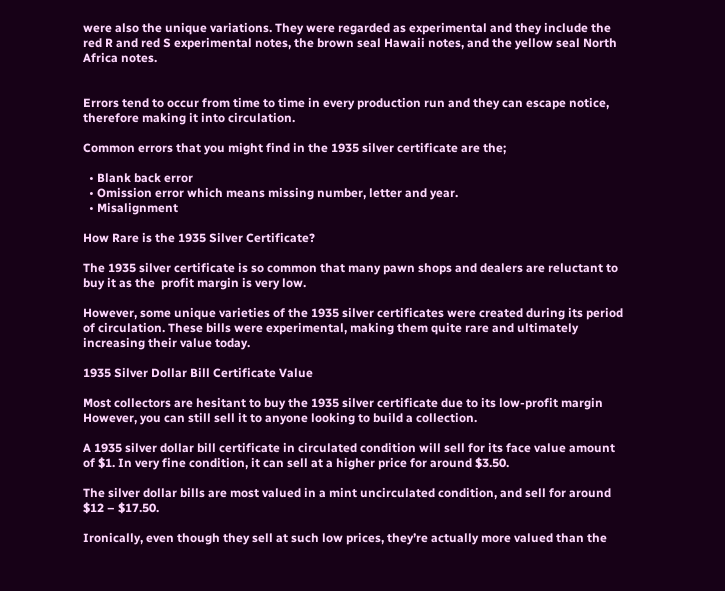were also the unique variations. They were regarded as experimental and they include the red R and red S experimental notes, the brown seal Hawaii notes, and the yellow seal North Africa notes.


Errors tend to occur from time to time in every production run and they can escape notice, therefore making it into circulation.

Common errors that you might find in the 1935 silver certificate are the;

  • Blank back error
  • Omission error which means missing number, letter and year.
  • Misalignment

How Rare is the 1935 Silver Certificate?

The 1935 silver certificate is so common that many pawn shops and dealers are reluctant to buy it as the  profit margin is very low.

However, some unique varieties of the 1935 silver certificates were created during its period of circulation. These bills were experimental, making them quite rare and ultimately increasing their value today.

1935 Silver Dollar Bill Certificate Value

Most collectors are hesitant to buy the 1935 silver certificate due to its low-profit margin However, you can still sell it to anyone looking to build a collection.

A 1935 silver dollar bill certificate in circulated condition will sell for its face value amount of $1. In very fine condition, it can sell at a higher price for around $3.50.

The silver dollar bills are most valued in a mint uncirculated condition, and sell for around $12 – $17.50.

Ironically, even though they sell at such low prices, they’re actually more valued than the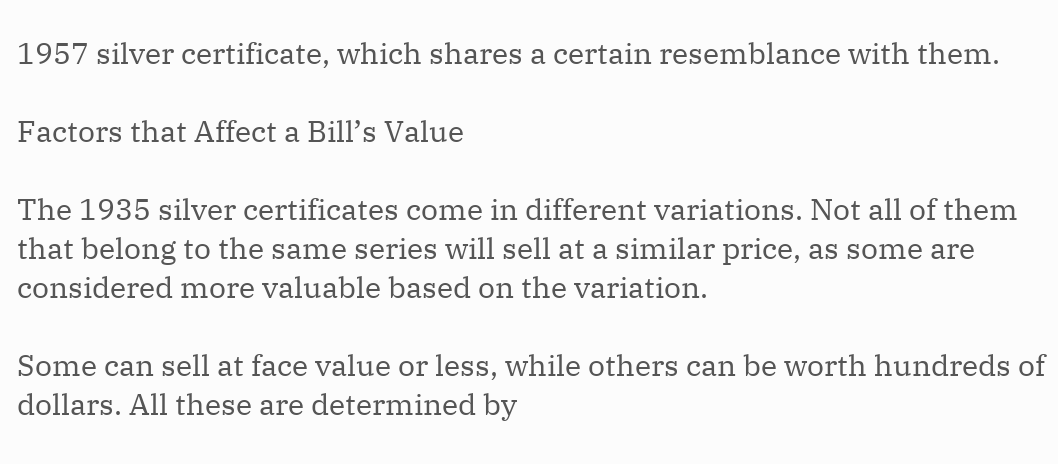1957 silver certificate, which shares a certain resemblance with them.

Factors that Affect a Bill’s Value

The 1935 silver certificates come in different variations. Not all of them that belong to the same series will sell at a similar price, as some are considered more valuable based on the variation.

Some can sell at face value or less, while others can be worth hundreds of dollars. All these are determined by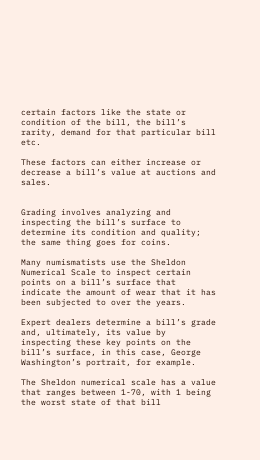certain factors like the state or condition of the bill, the bill’s rarity, demand for that particular bill etc.

These factors can either increase or decrease a bill’s value at auctions and sales.


Grading involves analyzing and inspecting the bill’s surface to determine its condition and quality; the same thing goes for coins.

Many numismatists use the Sheldon Numerical Scale to inspect certain points on a bill’s surface that indicate the amount of wear that it has been subjected to over the years.

Expert dealers determine a bill’s grade and, ultimately, its value by inspecting these key points on the bill’s surface, in this case, George Washington’s portrait, for example.

The Sheldon numerical scale has a value that ranges between 1-70, with 1 being the worst state of that bill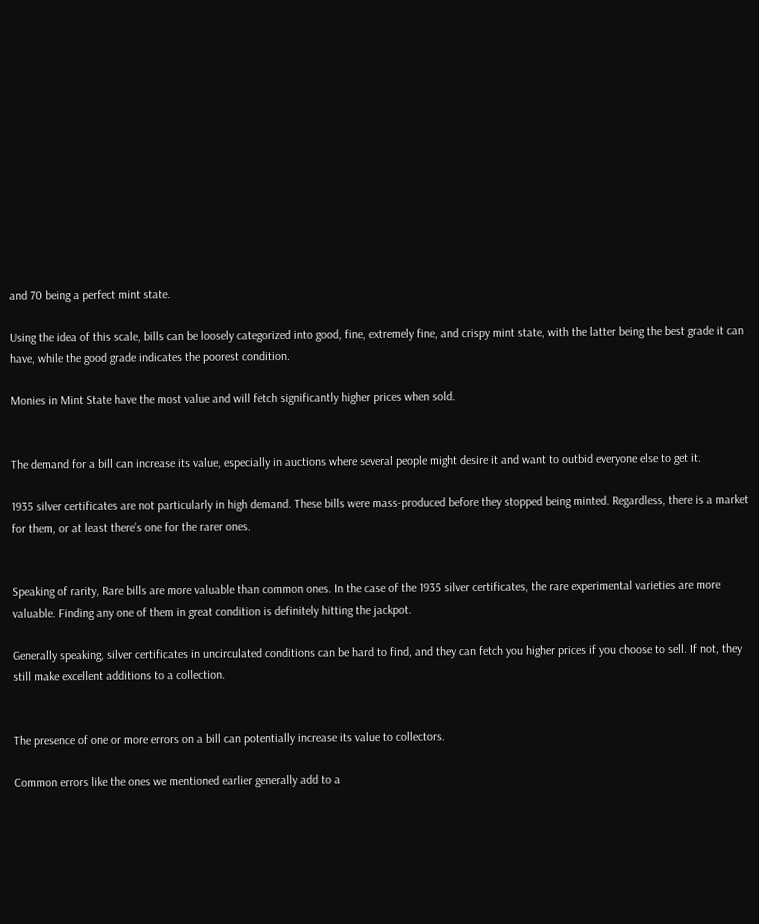and 70 being a perfect mint state.

Using the idea of this scale, bills can be loosely categorized into good, fine, extremely fine, and crispy mint state, with the latter being the best grade it can have, while the good grade indicates the poorest condition.

Monies in Mint State have the most value and will fetch significantly higher prices when sold.


The demand for a bill can increase its value, especially in auctions where several people might desire it and want to outbid everyone else to get it.

1935 silver certificates are not particularly in high demand. These bills were mass-produced before they stopped being minted. Regardless, there is a market for them, or at least there’s one for the rarer ones.


Speaking of rarity, Rare bills are more valuable than common ones. In the case of the 1935 silver certificates, the rare experimental varieties are more valuable. Finding any one of them in great condition is definitely hitting the jackpot.

Generally speaking, silver certificates in uncirculated conditions can be hard to find, and they can fetch you higher prices if you choose to sell. If not, they still make excellent additions to a collection.


The presence of one or more errors on a bill can potentially increase its value to collectors.

Common errors like the ones we mentioned earlier generally add to a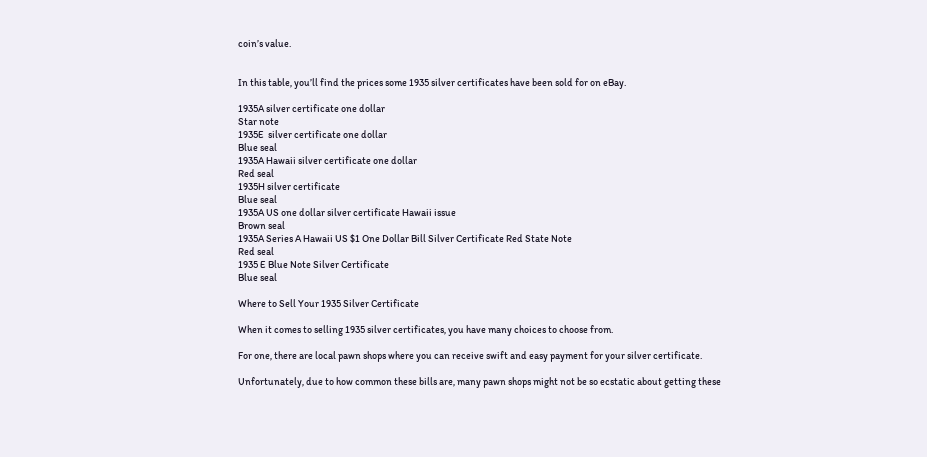coin’s value.


In this table, you’ll find the prices some 1935 silver certificates have been sold for on eBay.

1935A silver certificate one dollar
Star note
1935E  silver certificate one dollar
Blue seal
1935A Hawaii silver certificate one dollar
Red seal
1935H silver certificate
Blue seal
1935A US one dollar silver certificate Hawaii issue
Brown seal
1935A Series A Hawaii US $1 One Dollar Bill Silver Certificate Red State Note
Red seal
1935 E Blue Note Silver Certificate
Blue seal

Where to Sell Your 1935 Silver Certificate

When it comes to selling 1935 silver certificates, you have many choices to choose from.

For one, there are local pawn shops where you can receive swift and easy payment for your silver certificate.

Unfortunately, due to how common these bills are, many pawn shops might not be so ecstatic about getting these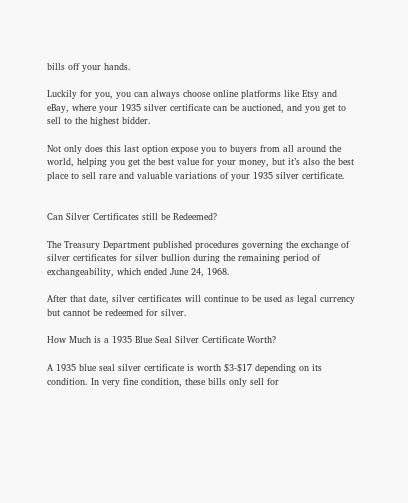bills off your hands.

Luckily for you, you can always choose online platforms like Etsy and eBay, where your 1935 silver certificate can be auctioned, and you get to sell to the highest bidder.

Not only does this last option expose you to buyers from all around the world, helping you get the best value for your money, but it’s also the best place to sell rare and valuable variations of your 1935 silver certificate.


Can Silver Certificates still be Redeemed?

The Treasury Department published procedures governing the exchange of silver certificates for silver bullion during the remaining period of exchangeability, which ended June 24, 1968.

After that date, silver certificates will continue to be used as legal currency but cannot be redeemed for silver.

How Much is a 1935 Blue Seal Silver Certificate Worth?

A 1935 blue seal silver certificate is worth $3-$17 depending on its condition. In very fine condition, these bills only sell for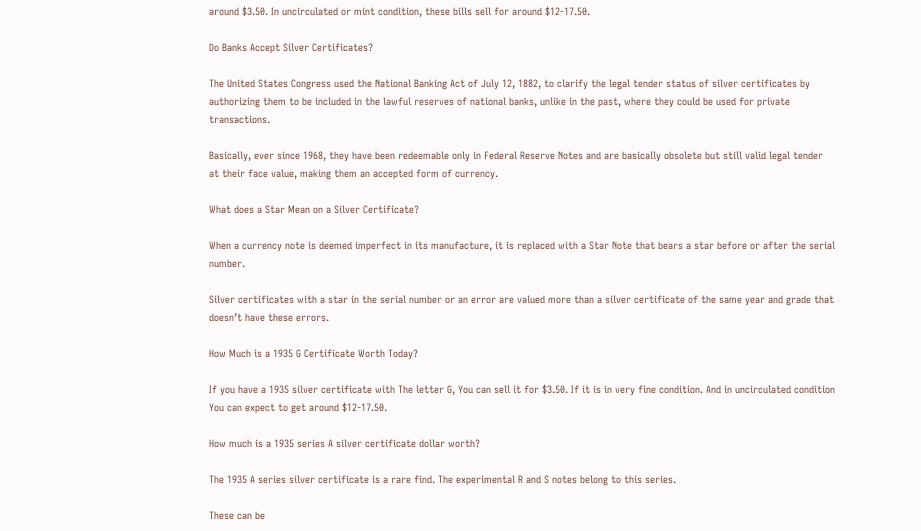around $3.50. In uncirculated or mint condition, these bills sell for around $12-17.50.

Do Banks Accept Silver Certificates?

The United States Congress used the National Banking Act of July 12, 1882, to clarify the legal tender status of silver certificates by authorizing them to be included in the lawful reserves of national banks, unlike in the past, where they could be used for private transactions.

Basically, ever since 1968, they have been redeemable only in Federal Reserve Notes and are basically obsolete but still valid legal tender at their face value, making them an accepted form of currency.

What does a Star Mean on a Silver Certificate?

When a currency note is deemed imperfect in its manufacture, it is replaced with a Star Note that bears a star before or after the serial number.

Silver certificates with a star in the serial number or an error are valued more than a silver certificate of the same year and grade that doesn’t have these errors.

How Much is a 1935 G Certificate Worth Today?

If you have a 1935 silver certificate with The letter G, You can sell it for $3.50. If it is in very fine condition. And in uncirculated condition You can expect to get around $12-17.50.

How much is a 1935 series A silver certificate dollar worth?

The 1935 A series silver certificate is a rare find. The experimental R and S notes belong to this series.

These can be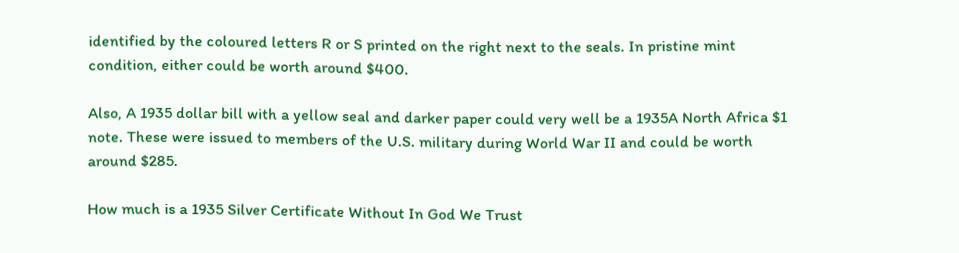identified by the coloured letters R or S printed on the right next to the seals. In pristine mint condition, either could be worth around $400.

Also, A 1935 dollar bill with a yellow seal and darker paper could very well be a 1935A North Africa $1 note. These were issued to members of the U.S. military during World War II and could be worth around $285.

How much is a 1935 Silver Certificate Without In God We Trust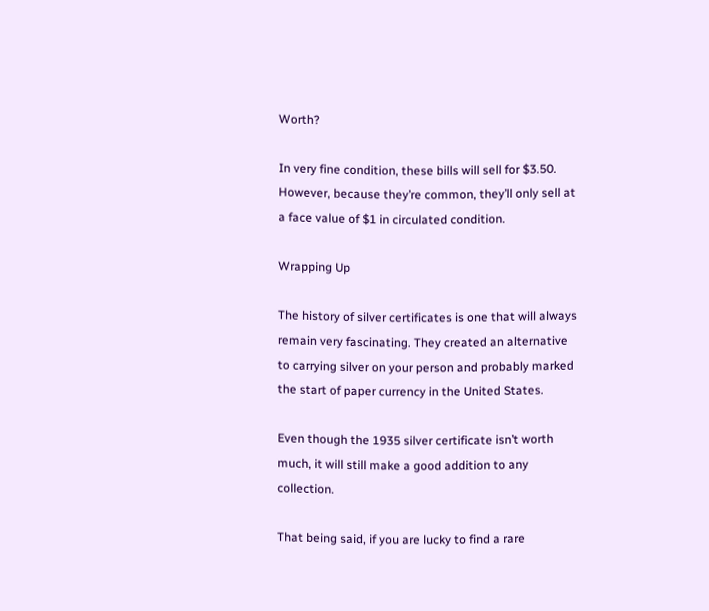Worth?

In very fine condition, these bills will sell for $3.50. However, because they’re common, they’ll only sell at a face value of $1 in circulated condition.

Wrapping Up

The history of silver certificates is one that will always remain very fascinating. They created an alternative to carrying silver on your person and probably marked the start of paper currency in the United States.

Even though the 1935 silver certificate isn’t worth much, it will still make a good addition to any collection.

That being said, if you are lucky to find a rare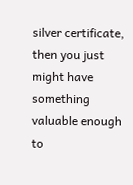silver certificate, then you just might have something valuable enough to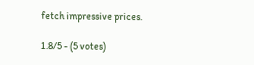fetch impressive prices.

1.8/5 - (5 votes)